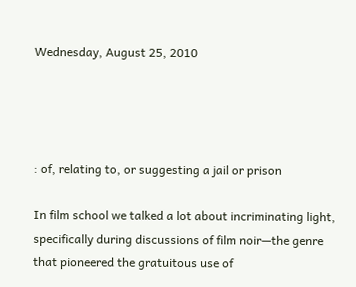Wednesday, August 25, 2010




: of, relating to, or suggesting a jail or prison

In film school we talked a lot about incriminating light, specifically during discussions of film noir—the genre that pioneered the gratuitous use of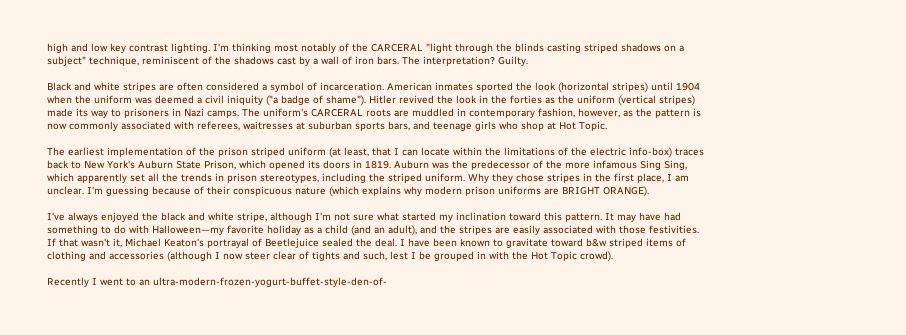high and low key contrast lighting. I'm thinking most notably of the CARCERAL "light through the blinds casting striped shadows on a subject" technique, reminiscent of the shadows cast by a wall of iron bars. The interpretation? Guilty.

Black and white stripes are often considered a symbol of incarceration. American inmates sported the look (horizontal stripes) until 1904 when the uniform was deemed a civil iniquity ("a badge of shame"). Hitler revived the look in the forties as the uniform (vertical stripes) made its way to prisoners in Nazi camps. The uniform's CARCERAL roots are muddled in contemporary fashion, however, as the pattern is now commonly associated with referees, waitresses at suburban sports bars, and teenage girls who shop at Hot Topic.

The earliest implementation of the prison striped uniform (at least, that I can locate within the limitations of the electric info-box) traces back to New York's Auburn State Prison, which opened its doors in 1819. Auburn was the predecessor of the more infamous Sing Sing, which apparently set all the trends in prison stereotypes, including the striped uniform. Why they chose stripes in the first place, I am unclear. I'm guessing because of their conspicuous nature (which explains why modern prison uniforms are BRIGHT ORANGE).

I've always enjoyed the black and white stripe, although I'm not sure what started my inclination toward this pattern. It may have had something to do with Halloween—my favorite holiday as a child (and an adult), and the stripes are easily associated with those festivities. If that wasn't it, Michael Keaton's portrayal of Beetlejuice sealed the deal. I have been known to gravitate toward b&w striped items of clothing and accessories (although I now steer clear of tights and such, lest I be grouped in with the Hot Topic crowd).

Recently I went to an ultra-modern-frozen-yogurt-buffet-style-den-of-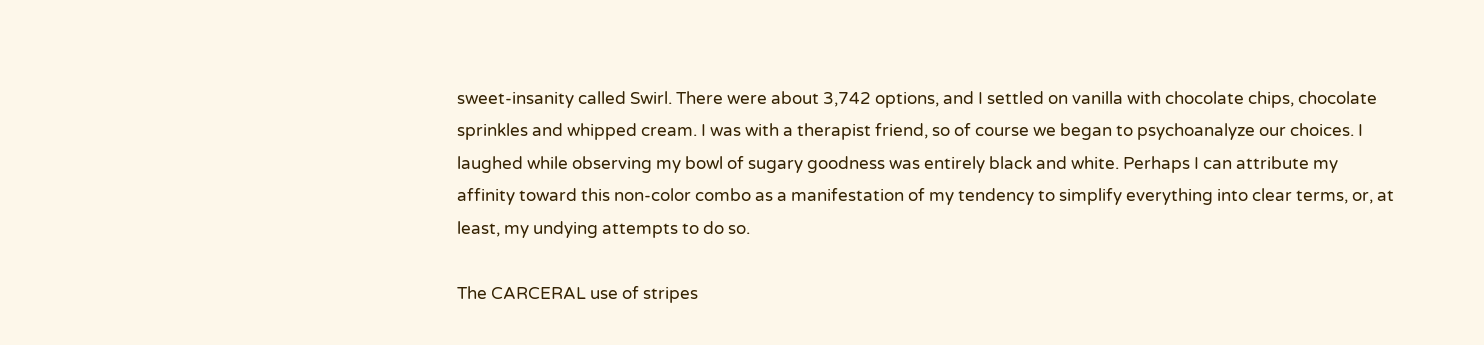sweet-insanity called Swirl. There were about 3,742 options, and I settled on vanilla with chocolate chips, chocolate sprinkles and whipped cream. I was with a therapist friend, so of course we began to psychoanalyze our choices. I laughed while observing my bowl of sugary goodness was entirely black and white. Perhaps I can attribute my affinity toward this non-color combo as a manifestation of my tendency to simplify everything into clear terms, or, at least, my undying attempts to do so.

The CARCERAL use of stripes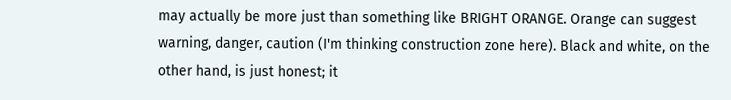may actually be more just than something like BRIGHT ORANGE. Orange can suggest warning, danger, caution (I'm thinking construction zone here). Black and white, on the other hand, is just honest; it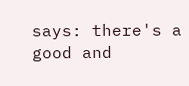says: there's a good and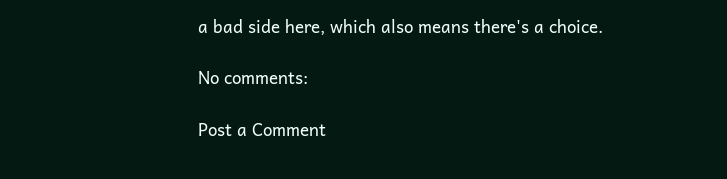a bad side here, which also means there's a choice.

No comments:

Post a Comment